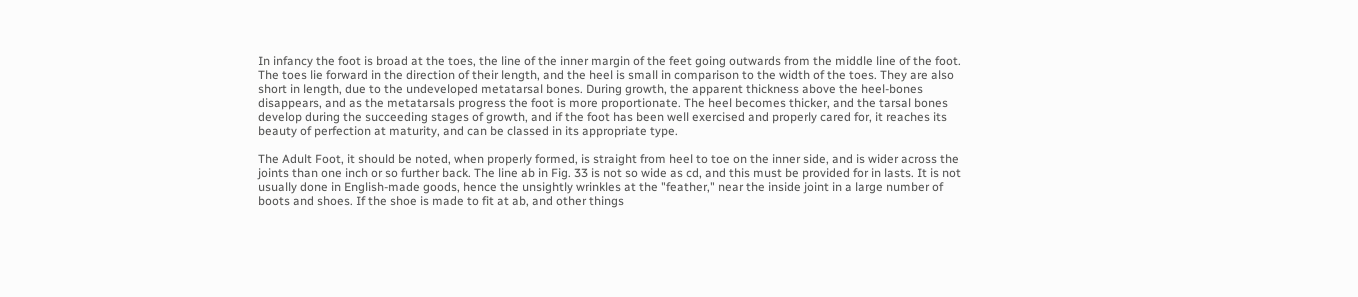In infancy the foot is broad at the toes, the line of the inner margin of the feet going outwards from the middle line of the foot. The toes lie forward in the direction of their length, and the heel is small in comparison to the width of the toes. They are also short in length, due to the undeveloped metatarsal bones. During growth, the apparent thickness above the heel-bones disappears, and as the metatarsals progress the foot is more proportionate. The heel becomes thicker, and the tarsal bones develop during the succeeding stages of growth, and if the foot has been well exercised and properly cared for, it reaches its beauty of perfection at maturity, and can be classed in its appropriate type.

The Adult Foot, it should be noted, when properly formed, is straight from heel to toe on the inner side, and is wider across the joints than one inch or so further back. The line ab in Fig. 33 is not so wide as cd, and this must be provided for in lasts. It is not usually done in English-made goods, hence the unsightly wrinkles at the "feather," near the inside joint in a large number of boots and shoes. If the shoe is made to fit at ab, and other things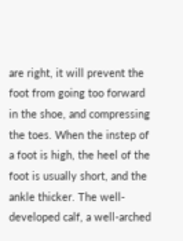are right, it will prevent the foot from going too forward in the shoe, and compressing the toes. When the instep of a foot is high, the heel of the foot is usually short, and the ankle thicker. The well-developed calf, a well-arched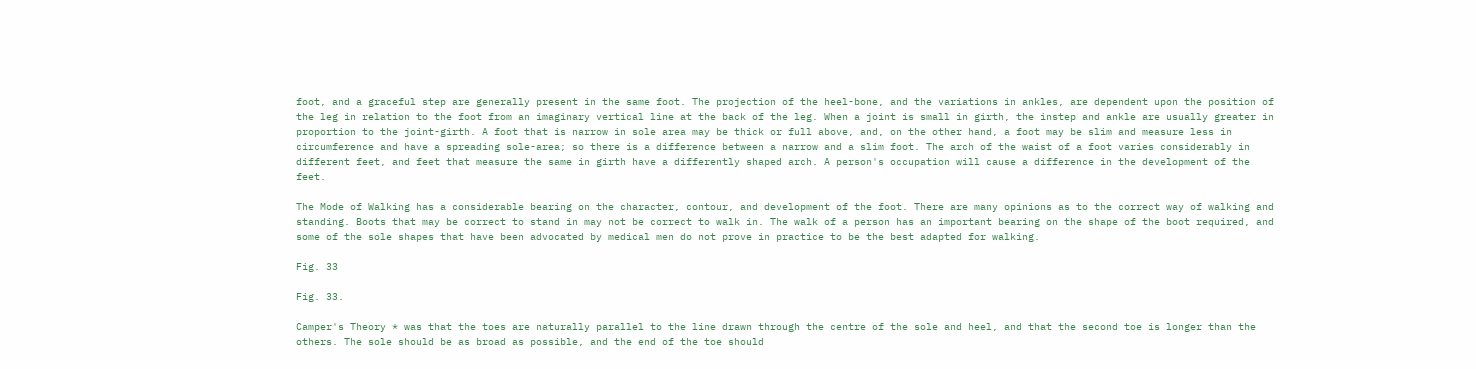foot, and a graceful step are generally present in the same foot. The projection of the heel-bone, and the variations in ankles, are dependent upon the position of the leg in relation to the foot from an imaginary vertical line at the back of the leg. When a joint is small in girth, the instep and ankle are usually greater in proportion to the joint-girth. A foot that is narrow in sole area may be thick or full above, and, on the other hand, a foot may be slim and measure less in circumference and have a spreading sole-area; so there is a difference between a narrow and a slim foot. The arch of the waist of a foot varies considerably in different feet, and feet that measure the same in girth have a differently shaped arch. A person's occupation will cause a difference in the development of the feet.

The Mode of Walking has a considerable bearing on the character, contour, and development of the foot. There are many opinions as to the correct way of walking and standing. Boots that may be correct to stand in may not be correct to walk in. The walk of a person has an important bearing on the shape of the boot required, and some of the sole shapes that have been advocated by medical men do not prove in practice to be the best adapted for walking.

Fig. 33

Fig. 33.

Camper's Theory * was that the toes are naturally parallel to the line drawn through the centre of the sole and heel, and that the second toe is longer than the others. The sole should be as broad as possible, and the end of the toe should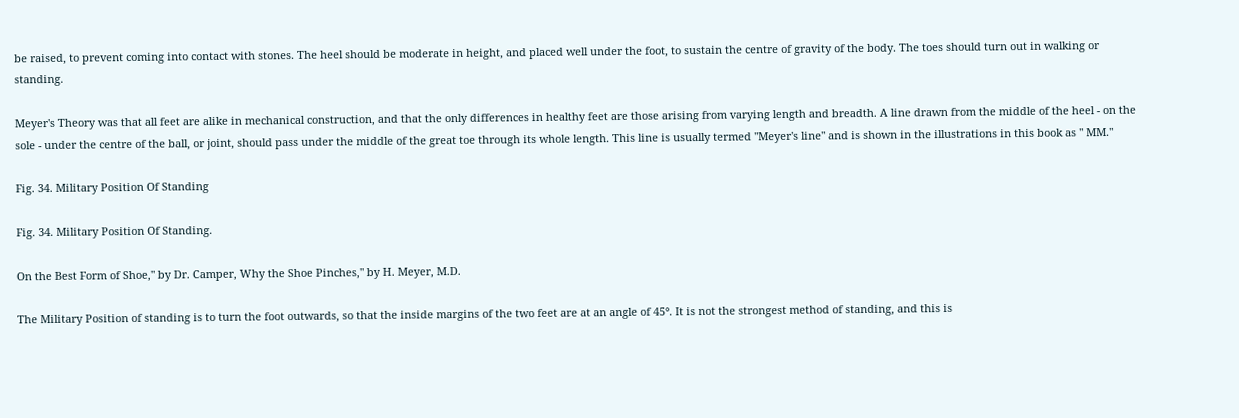be raised, to prevent coming into contact with stones. The heel should be moderate in height, and placed well under the foot, to sustain the centre of gravity of the body. The toes should turn out in walking or standing.

Meyer's Theory was that all feet are alike in mechanical construction, and that the only differences in healthy feet are those arising from varying length and breadth. A line drawn from the middle of the heel - on the sole - under the centre of the ball, or joint, should pass under the middle of the great toe through its whole length. This line is usually termed "Meyer's line" and is shown in the illustrations in this book as " MM."

Fig. 34. Military Position Of Standing

Fig. 34. Military Position Of Standing.

On the Best Form of Shoe," by Dr. Camper, Why the Shoe Pinches," by H. Meyer, M.D.

The Military Position of standing is to turn the foot outwards, so that the inside margins of the two feet are at an angle of 45°. It is not the strongest method of standing, and this is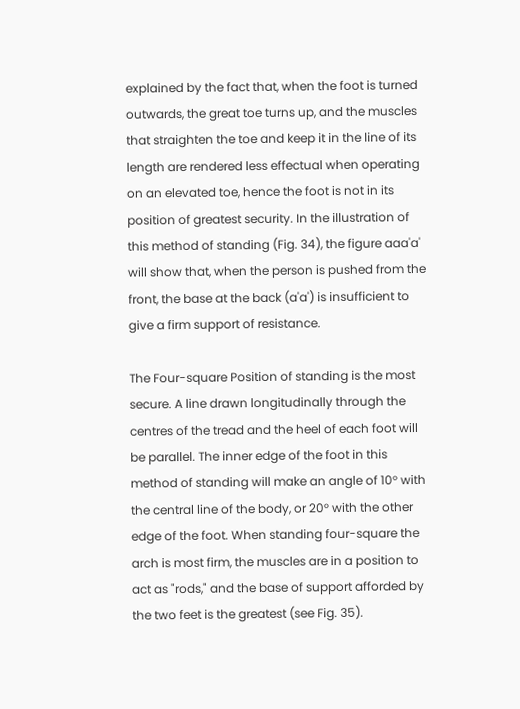explained by the fact that, when the foot is turned outwards, the great toe turns up, and the muscles that straighten the toe and keep it in the line of its length are rendered less effectual when operating on an elevated toe, hence the foot is not in its position of greatest security. In the illustration of this method of standing (Fig. 34), the figure aaa'a' will show that, when the person is pushed from the front, the base at the back (a'a') is insufficient to give a firm support of resistance.

The Four-square Position of standing is the most secure. A line drawn longitudinally through the centres of the tread and the heel of each foot will be parallel. The inner edge of the foot in this method of standing will make an angle of 10° with the central line of the body, or 20° with the other edge of the foot. When standing four-square the arch is most firm, the muscles are in a position to act as "rods," and the base of support afforded by the two feet is the greatest (see Fig. 35).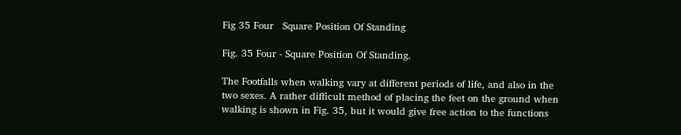Fig 35 Four   Square Position Of Standing

Fig. 35 Four - Square Position Of Standing.

The Footfalls when walking vary at different periods of life, and also in the two sexes. A rather difficult method of placing the feet on the ground when walking is shown in Fig. 35, but it would give free action to the functions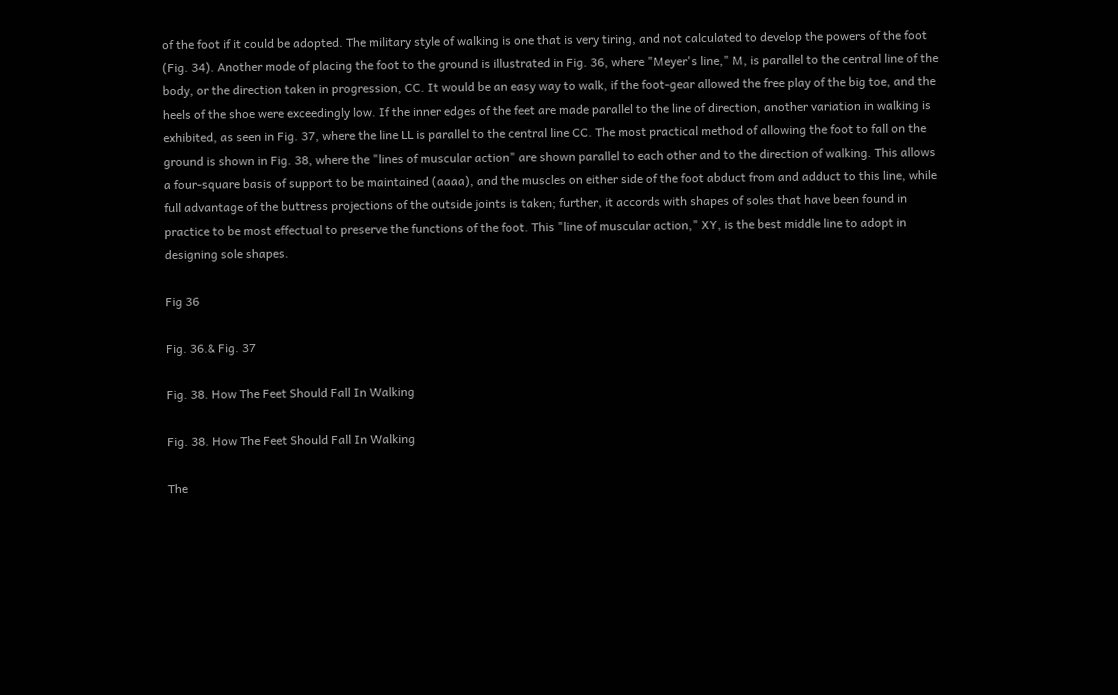of the foot if it could be adopted. The military style of walking is one that is very tiring, and not calculated to develop the powers of the foot (Fig. 34). Another mode of placing the foot to the ground is illustrated in Fig. 36, where "Meyer's line," M, is parallel to the central line of the body, or the direction taken in progression, CC. It would be an easy way to walk, if the foot-gear allowed the free play of the big toe, and the heels of the shoe were exceedingly low. If the inner edges of the feet are made parallel to the line of direction, another variation in walking is exhibited, as seen in Fig. 37, where the line LL is parallel to the central line CC. The most practical method of allowing the foot to fall on the ground is shown in Fig. 38, where the "lines of muscular action" are shown parallel to each other and to the direction of walking. This allows a four-square basis of support to be maintained (aaaa), and the muscles on either side of the foot abduct from and adduct to this line, while full advantage of the buttress projections of the outside joints is taken; further, it accords with shapes of soles that have been found in practice to be most effectual to preserve the functions of the foot. This "line of muscular action," XY, is the best middle line to adopt in designing sole shapes.

Fig 36

Fig. 36.& Fig. 37

Fig. 38. How The Feet Should Fall In Walking

Fig. 38. How The Feet Should Fall In Walking

The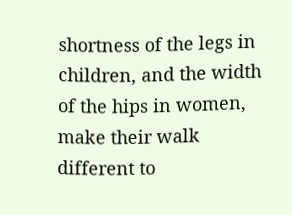shortness of the legs in children, and the width of the hips in women, make their walk different to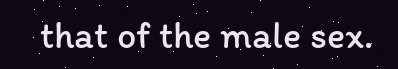that of the male sex.